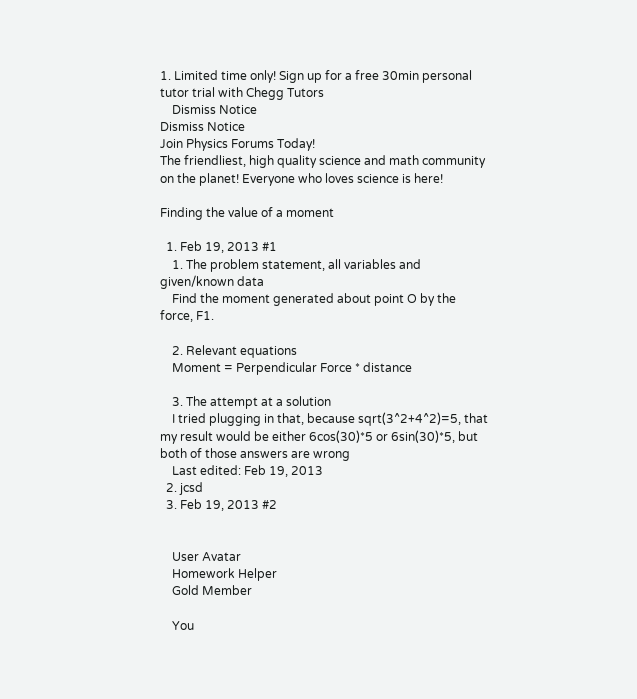1. Limited time only! Sign up for a free 30min personal tutor trial with Chegg Tutors
    Dismiss Notice
Dismiss Notice
Join Physics Forums Today!
The friendliest, high quality science and math community on the planet! Everyone who loves science is here!

Finding the value of a moment

  1. Feb 19, 2013 #1
    1. The problem statement, all variables and given/known data
    Find the moment generated about point O by the force, F1.

    2. Relevant equations
    Moment = Perpendicular Force * distance

    3. The attempt at a solution
    I tried plugging in that, because sqrt(3^2+4^2)=5, that my result would be either 6cos(30)*5 or 6sin(30)*5, but both of those answers are wrong
    Last edited: Feb 19, 2013
  2. jcsd
  3. Feb 19, 2013 #2


    User Avatar
    Homework Helper
    Gold Member

    You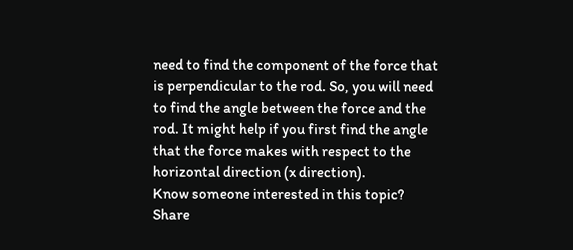need to find the component of the force that is perpendicular to the rod. So, you will need to find the angle between the force and the rod. It might help if you first find the angle that the force makes with respect to the horizontal direction (x direction).
Know someone interested in this topic? Share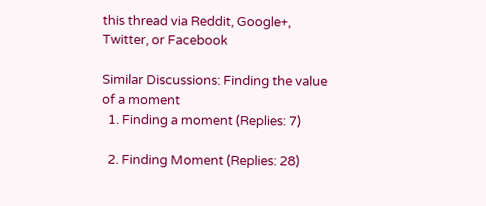this thread via Reddit, Google+, Twitter, or Facebook

Similar Discussions: Finding the value of a moment
  1. Finding a moment (Replies: 7)

  2. Finding Moment (Replies: 28)